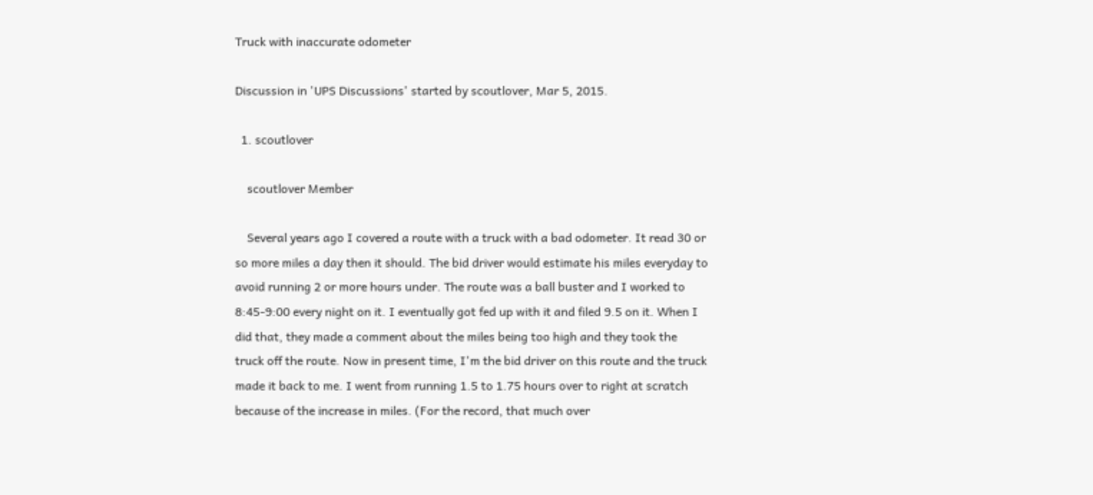Truck with inaccurate odometer

Discussion in 'UPS Discussions' started by scoutlover, Mar 5, 2015.

  1. scoutlover

    scoutlover Member

    Several years ago I covered a route with a truck with a bad odometer. It read 30 or so more miles a day then it should. The bid driver would estimate his miles everyday to avoid running 2 or more hours under. The route was a ball buster and I worked to 8:45-9:00 every night on it. I eventually got fed up with it and filed 9.5 on it. When I did that, they made a comment about the miles being too high and they took the truck off the route. Now in present time, I'm the bid driver on this route and the truck made it back to me. I went from running 1.5 to 1.75 hours over to right at scratch because of the increase in miles. (For the record, that much over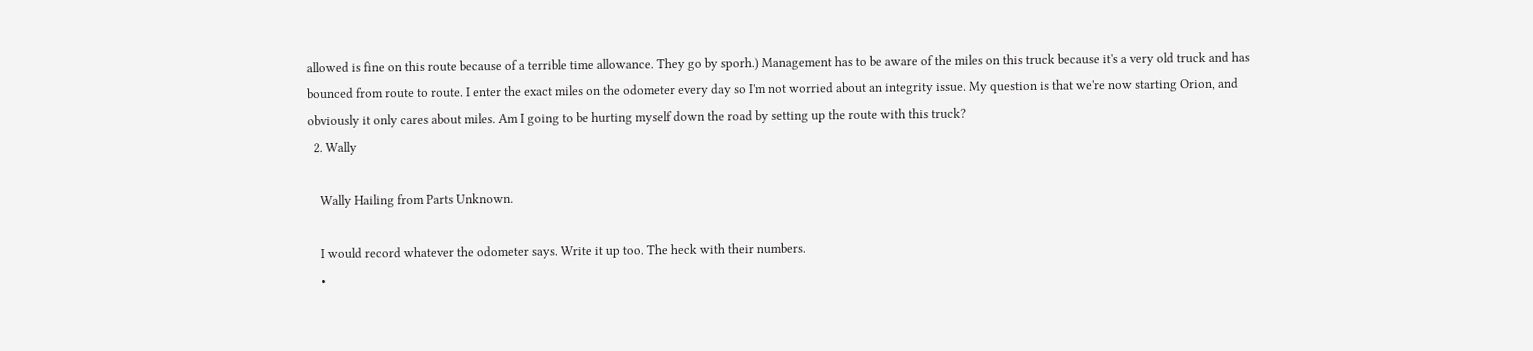allowed is fine on this route because of a terrible time allowance. They go by sporh.) Management has to be aware of the miles on this truck because it's a very old truck and has bounced from route to route. I enter the exact miles on the odometer every day so I'm not worried about an integrity issue. My question is that we're now starting Orion, and obviously it only cares about miles. Am I going to be hurting myself down the road by setting up the route with this truck?
  2. Wally

    Wally Hailing from Parts Unknown.

    I would record whatever the odometer says. Write it up too. The heck with their numbers.
    •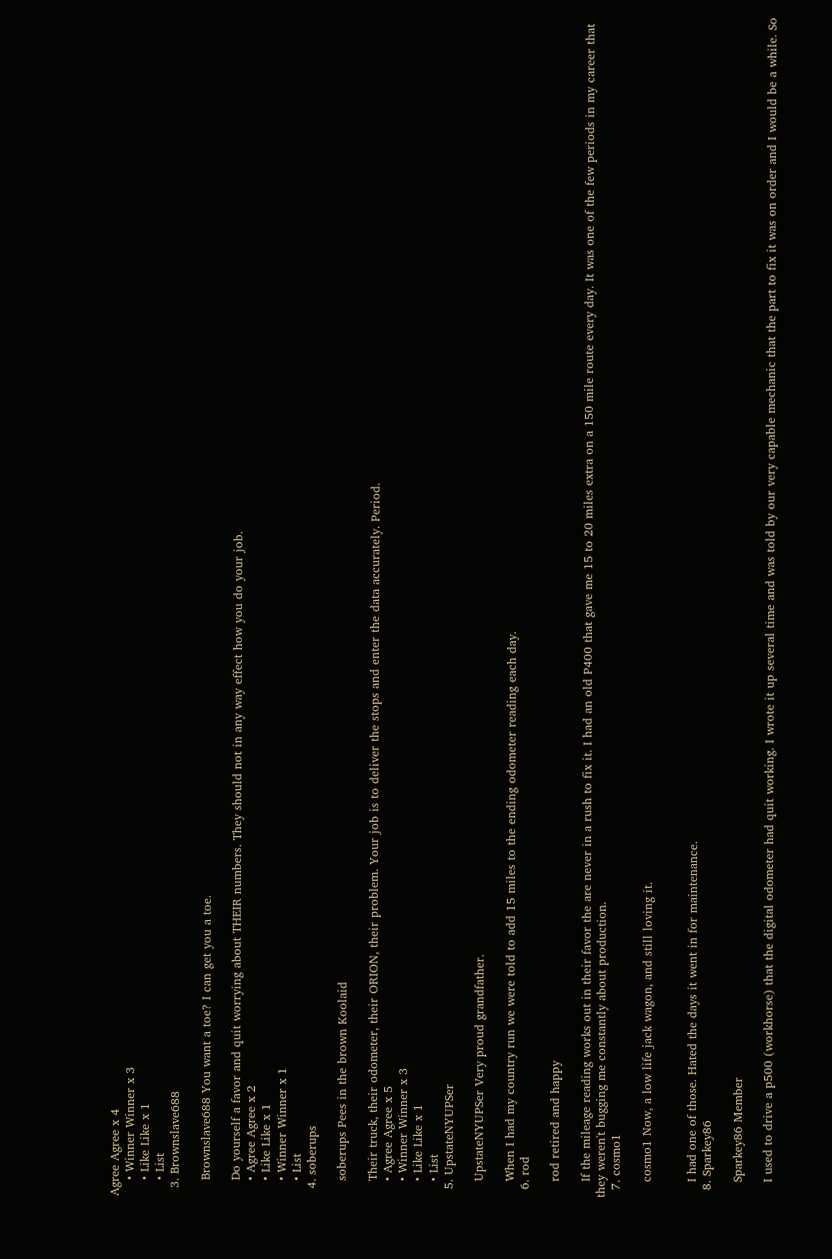Agree Agree x 4
    • Winner Winner x 3
    • Like Like x 1
    • List
  3. Brownslave688

    Brownslave688 You want a toe? I can get you a toe.

    Do yourself a favor and quit worrying about THEIR numbers. They should not in any way effect how you do your job.
    • Agree Agree x 2
    • Like Like x 1
    • Winner Winner x 1
    • List
  4. soberups

    soberups Pees in the brown Koolaid

    Their truck, their odometer, their ORION, their problem. Your job is to deliver the stops and enter the data accurately. Period.
    • Agree Agree x 5
    • Winner Winner x 3
    • Like Like x 1
    • List
  5. UpstateNYUPSer

    UpstateNYUPSer Very proud grandfather.

    When I had my country run we were told to add 15 miles to the ending odometer reading each day.
  6. rod

    rod retired and happy

    If the mileage reading works out in their favor the are never in a rush to fix it. I had an old P400 that gave me 15 to 20 miles extra on a 150 mile route every day. It was one of the few periods in my career that they weren't bugging me constantly about production.
  7. cosmo1

    cosmo1 Now, a low life jack wagon, and still loving it.


    I had one of those. Hated the days it went in for maintenance.
  8. Sparkey86

    Sparkey86 Member

    I used to drive a p500 (workhorse) that the digital odometer had quit working. I wrote it up several time and was told by our very capable mechanic that the part to fix it was on order and I would be a while. So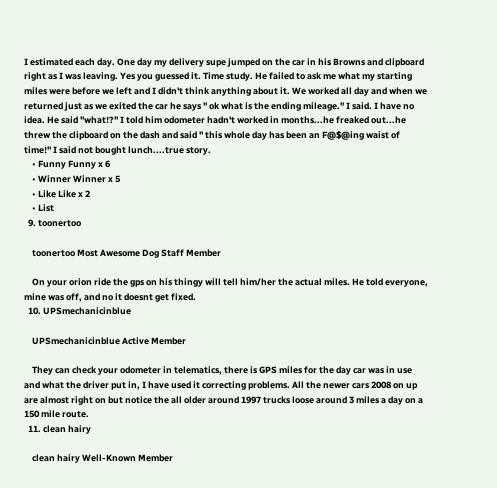I estimated each day. One day my delivery supe jumped on the car in his Browns and clipboard right as I was leaving. Yes you guessed it. Time study. He failed to ask me what my starting miles were before we left and I didn't think anything about it. We worked all day and when we returned just as we exited the car he says " ok what is the ending mileage." I said. I have no idea. He said "what!?" I told him odometer hadn't worked in months...he freaked out...he threw the clipboard on the dash and said " this whole day has been an F@$@ing waist of time!" I said not bought lunch....true story.
    • Funny Funny x 6
    • Winner Winner x 5
    • Like Like x 2
    • List
  9. toonertoo

    toonertoo Most Awesome Dog Staff Member

    On your orion ride the gps on his thingy will tell him/her the actual miles. He told everyone, mine was off, and no it doesnt get fixed.
  10. UPSmechanicinblue

    UPSmechanicinblue Active Member

    They can check your odometer in telematics, there is GPS miles for the day car was in use and what the driver put in, I have used it correcting problems. All the newer cars 2008 on up are almost right on but notice the all older around 1997 trucks loose around 3 miles a day on a 150 mile route.
  11. clean hairy

    clean hairy Well-Known Member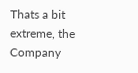Thats a bit extreme, the Company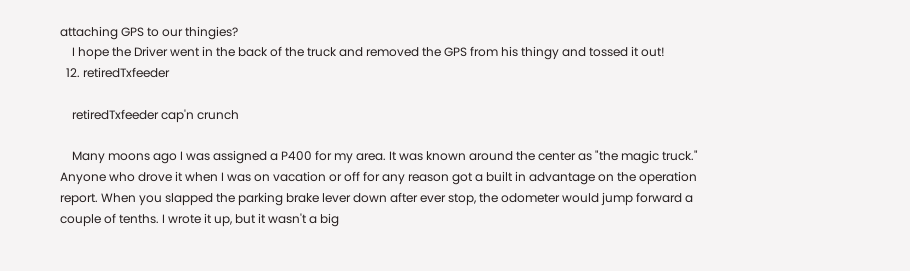attaching GPS to our thingies?
    I hope the Driver went in the back of the truck and removed the GPS from his thingy and tossed it out!
  12. retiredTxfeeder

    retiredTxfeeder cap'n crunch

    Many moons ago I was assigned a P400 for my area. It was known around the center as "the magic truck." Anyone who drove it when I was on vacation or off for any reason got a built in advantage on the operation report. When you slapped the parking brake lever down after ever stop, the odometer would jump forward a couple of tenths. I wrote it up, but it wasn't a big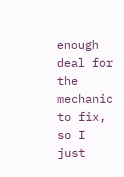enough deal for the mechanic to fix, so I just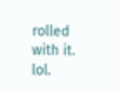rolled with it. lol.